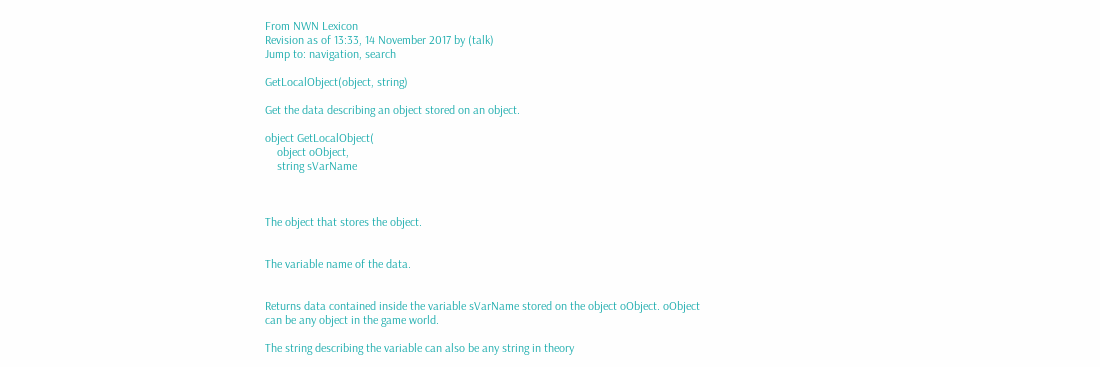From NWN Lexicon
Revision as of 13:33, 14 November 2017 by (talk)
Jump to: navigation, search

GetLocalObject(object, string)

Get the data describing an object stored on an object.

object GetLocalObject(
    object oObject,
    string sVarName



The object that stores the object.


The variable name of the data.


Returns data contained inside the variable sVarName stored on the object oObject. oObject can be any object in the game world.

The string describing the variable can also be any string in theory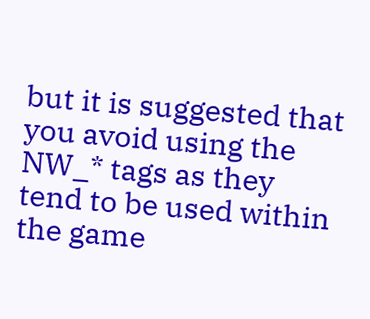but it is suggested that you avoid using the NW_* tags as they tend to be used within the game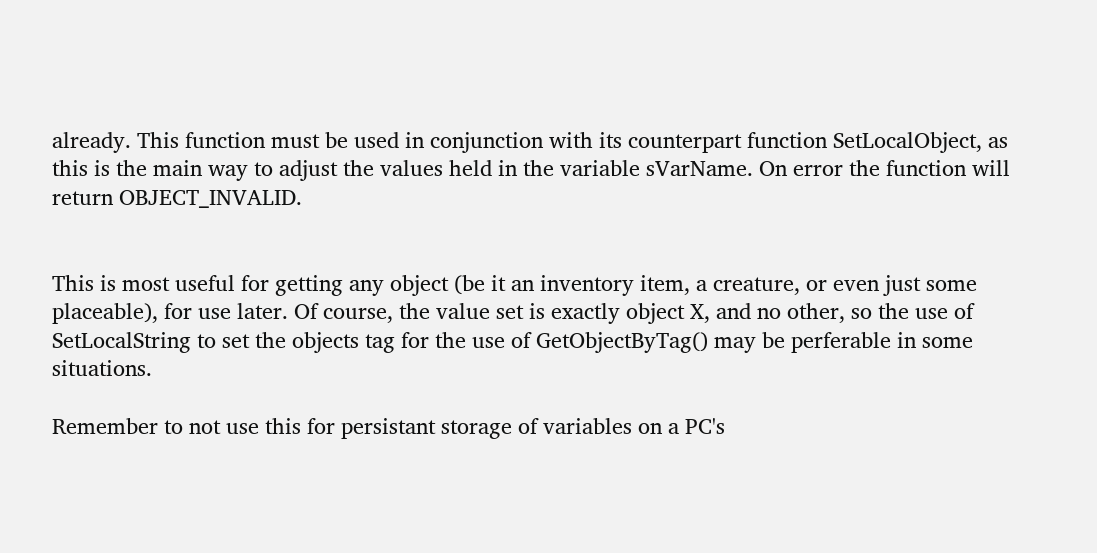already. This function must be used in conjunction with its counterpart function SetLocalObject, as this is the main way to adjust the values held in the variable sVarName. On error the function will return OBJECT_INVALID.


This is most useful for getting any object (be it an inventory item, a creature, or even just some placeable), for use later. Of course, the value set is exactly object X, and no other, so the use of SetLocalString to set the objects tag for the use of GetObjectByTag() may be perferable in some situations.

Remember to not use this for persistant storage of variables on a PC's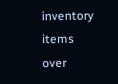inventory items over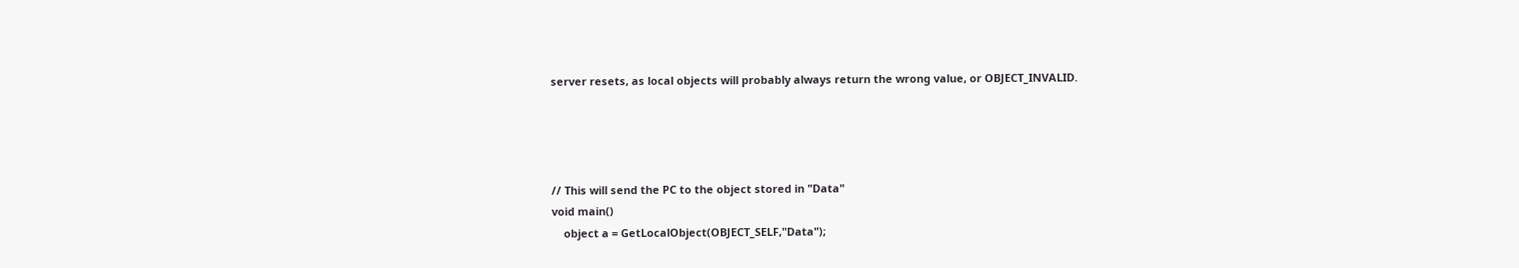server resets, as local objects will probably always return the wrong value, or OBJECT_INVALID.




// This will send the PC to the object stored in "Data"
void main()
    object a = GetLocalObject(OBJECT_SELF,"Data");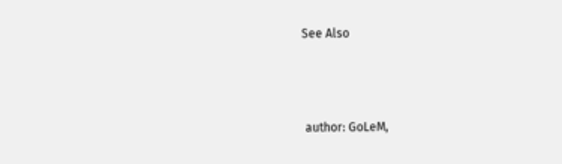See Also



 author: GoLeM,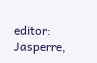editor: Jasperre,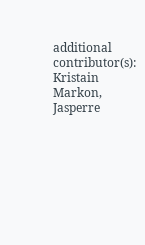additional contributor(s): Kristain Markon, Jasperre